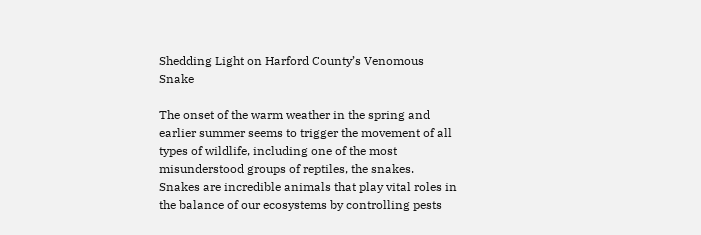Shedding Light on Harford County’s Venomous Snake

The onset of the warm weather in the spring and earlier summer seems to trigger the movement of all types of wildlife, including one of the most misunderstood groups of reptiles, the snakes.  Snakes are incredible animals that play vital roles in the balance of our ecosystems by controlling pests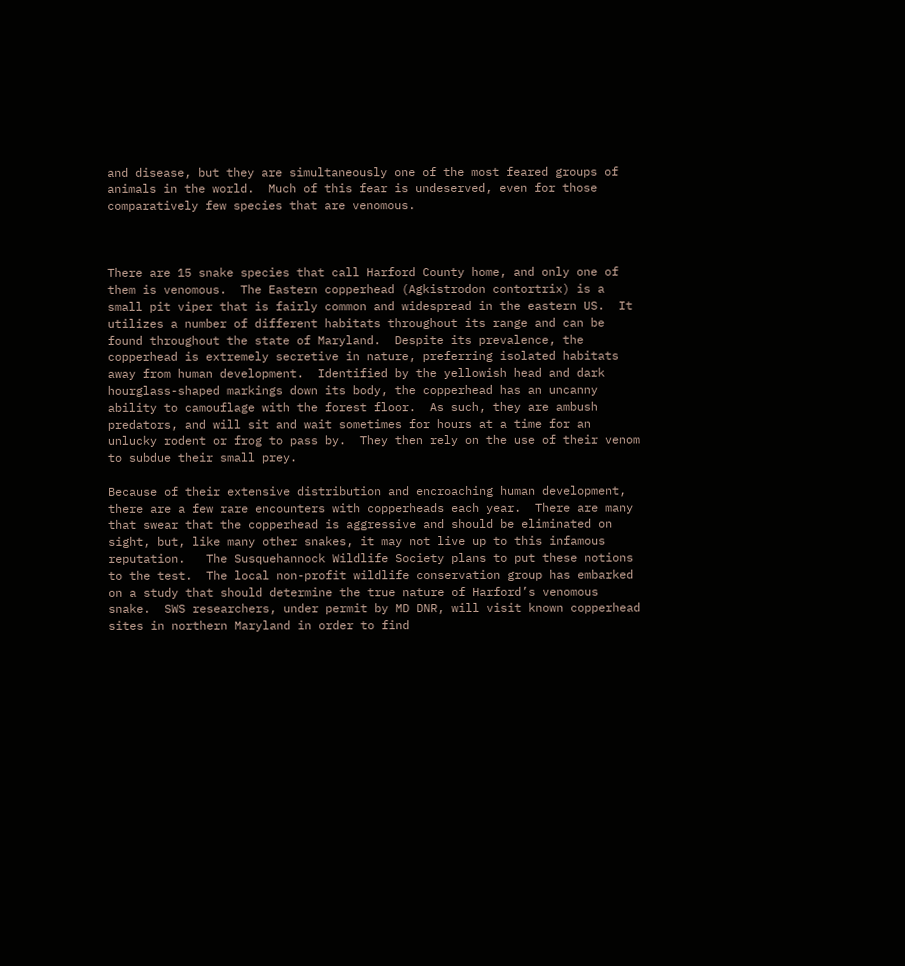and disease, but they are simultaneously one of the most feared groups of animals in the world.  Much of this fear is undeserved, even for those comparatively few species that are venomous.



There are 15 snake species that call Harford County home, and only one of them is venomous.  The Eastern copperhead (Agkistrodon contortrix) is a small pit viper that is fairly common and widespread in the eastern US.  It utilizes a number of different habitats throughout its range and can be found throughout the state of Maryland.  Despite its prevalence, the copperhead is extremely secretive in nature, preferring isolated habitats away from human development.  Identified by the yellowish head and dark hourglass-shaped markings down its body, the copperhead has an uncanny ability to camouflage with the forest floor.  As such, they are ambush predators, and will sit and wait sometimes for hours at a time for an unlucky rodent or frog to pass by.  They then rely on the use of their venom to subdue their small prey.

Because of their extensive distribution and encroaching human development, there are a few rare encounters with copperheads each year.  There are many that swear that the copperhead is aggressive and should be eliminated on sight, but, like many other snakes, it may not live up to this infamous reputation.   The Susquehannock Wildlife Society plans to put these notions to the test.  The local non-profit wildlife conservation group has embarked on a study that should determine the true nature of Harford’s venomous snake.  SWS researchers, under permit by MD DNR, will visit known copperhead sites in northern Maryland in order to find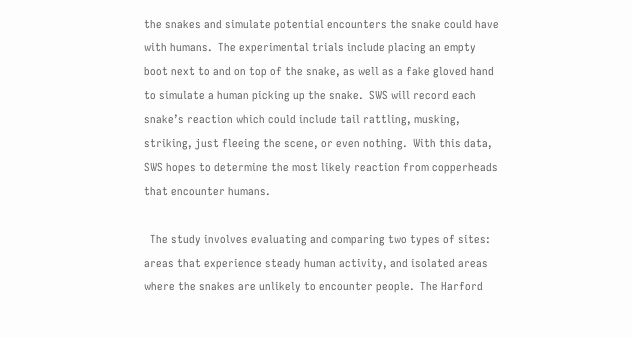the snakes and simulate potential encounters the snake could have with humans.  The experimental trials include placing an empty boot next to and on top of the snake, as well as a fake gloved hand to simulate a human picking up the snake.  SWS will record each snake’s reaction which could include tail rattling, musking, striking, just fleeing the scene, or even nothing.  With this data, SWS hopes to determine the most likely reaction from copperheads that encounter humans.

  The study involves evaluating and comparing two types of sites: areas that experience steady human activity, and isolated areas where the snakes are unlikely to encounter people.  The Harford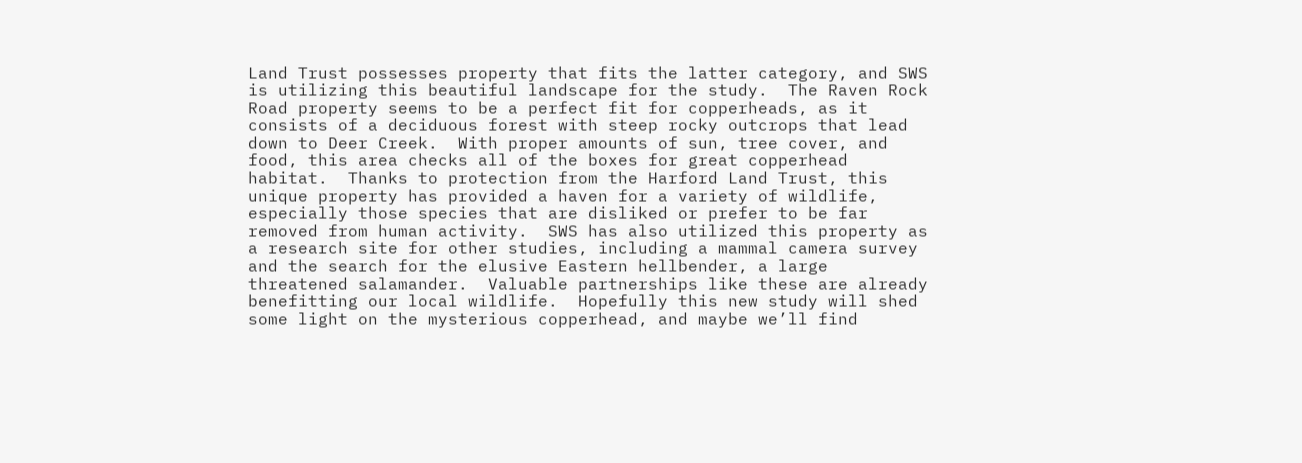Land Trust possesses property that fits the latter category, and SWS is utilizing this beautiful landscape for the study.  The Raven Rock Road property seems to be a perfect fit for copperheads, as it consists of a deciduous forest with steep rocky outcrops that lead down to Deer Creek.  With proper amounts of sun, tree cover, and food, this area checks all of the boxes for great copperhead habitat.  Thanks to protection from the Harford Land Trust, this unique property has provided a haven for a variety of wildlife, especially those species that are disliked or prefer to be far removed from human activity.  SWS has also utilized this property as a research site for other studies, including a mammal camera survey and the search for the elusive Eastern hellbender, a large threatened salamander.  Valuable partnerships like these are already benefitting our local wildlife.  Hopefully this new study will shed some light on the mysterious copperhead, and maybe we’ll find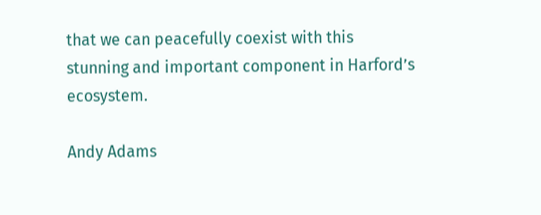that we can peacefully coexist with this stunning and important component in Harford’s ecosystem.

Andy Adams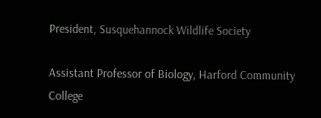President, Susquehannock Wildlife Society

Assistant Professor of Biology, Harford Community College